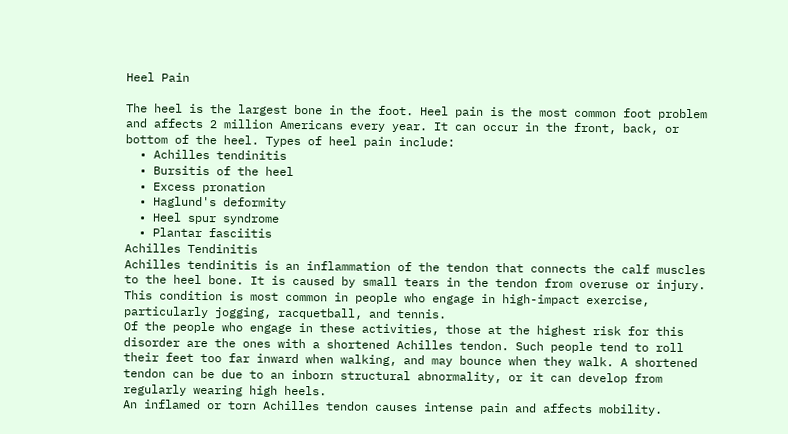Heel Pain

The heel is the largest bone in the foot. Heel pain is the most common foot problem and affects 2 million Americans every year. It can occur in the front, back, or bottom of the heel. Types of heel pain include:
  • Achilles tendinitis
  • Bursitis of the heel
  • Excess pronation
  • Haglund's deformity
  • Heel spur syndrome
  • Plantar fasciitis
Achilles Tendinitis
Achilles tendinitis is an inflammation of the tendon that connects the calf muscles to the heel bone. It is caused by small tears in the tendon from overuse or injury. This condition is most common in people who engage in high-impact exercise, particularly jogging, racquetball, and tennis.
Of the people who engage in these activities, those at the highest risk for this disorder are the ones with a shortened Achilles tendon. Such people tend to roll their feet too far inward when walking, and may bounce when they walk. A shortened tendon can be due to an inborn structural abnormality, or it can develop from regularly wearing high heels.
An inflamed or torn Achilles tendon causes intense pain and affects mobility.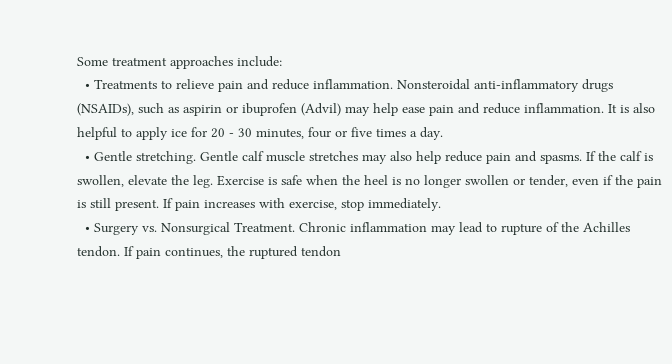Some treatment approaches include:
  • Treatments to relieve pain and reduce inflammation. Nonsteroidal anti-inflammatory drugs (NSAIDs), such as aspirin or ibuprofen (Advil) may help ease pain and reduce inflammation. It is also helpful to apply ice for 20 - 30 minutes, four or five times a day.
  • Gentle stretching. Gentle calf muscle stretches may also help reduce pain and spasms. If the calf is swollen, elevate the leg. Exercise is safe when the heel is no longer swollen or tender, even if the pain is still present. If pain increases with exercise, stop immediately.
  • Surgery vs. Nonsurgical Treatment. Chronic inflammation may lead to rupture of the Achilles tendon. If pain continues, the ruptured tendon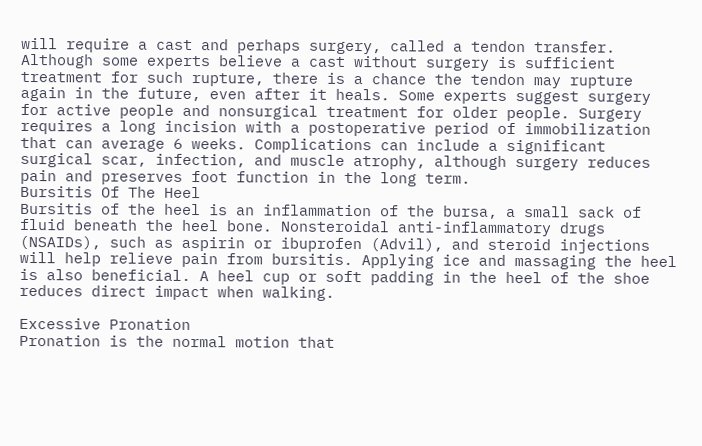will require a cast and perhaps surgery, called a tendon transfer. Although some experts believe a cast without surgery is sufficient treatment for such rupture, there is a chance the tendon may rupture again in the future, even after it heals. Some experts suggest surgery for active people and nonsurgical treatment for older people. Surgery requires a long incision with a postoperative period of immobilization that can average 6 weeks. Complications can include a significant surgical scar, infection, and muscle atrophy, although surgery reduces pain and preserves foot function in the long term.
Bursitis Of The Heel
Bursitis of the heel is an inflammation of the bursa, a small sack of fluid beneath the heel bone. Nonsteroidal anti-inflammatory drugs (NSAIDs), such as aspirin or ibuprofen (Advil), and steroid injections will help relieve pain from bursitis. Applying ice and massaging the heel is also beneficial. A heel cup or soft padding in the heel of the shoe reduces direct impact when walking.

Excessive Pronation
Pronation is the normal motion that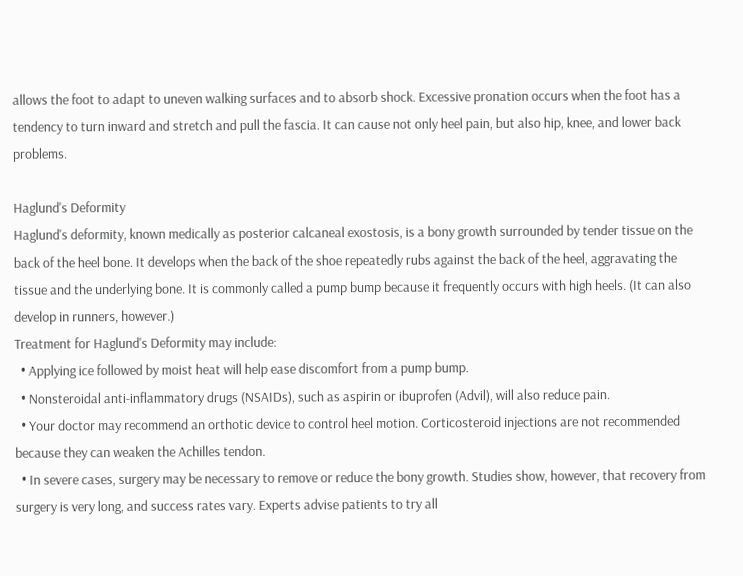allows the foot to adapt to uneven walking surfaces and to absorb shock. Excessive pronation occurs when the foot has a tendency to turn inward and stretch and pull the fascia. It can cause not only heel pain, but also hip, knee, and lower back problems.

Haglund's Deformity
Haglund's deformity, known medically as posterior calcaneal exostosis, is a bony growth surrounded by tender tissue on the back of the heel bone. It develops when the back of the shoe repeatedly rubs against the back of the heel, aggravating the tissue and the underlying bone. It is commonly called a pump bump because it frequently occurs with high heels. (It can also develop in runners, however.)
Treatment for Haglund's Deformity may include:
  • Applying ice followed by moist heat will help ease discomfort from a pump bump.
  • Nonsteroidal anti-inflammatory drugs (NSAIDs), such as aspirin or ibuprofen (Advil), will also reduce pain.
  • Your doctor may recommend an orthotic device to control heel motion. Corticosteroid injections are not recommended because they can weaken the Achilles tendon.
  • In severe cases, surgery may be necessary to remove or reduce the bony growth. Studies show, however, that recovery from surgery is very long, and success rates vary. Experts advise patients to try all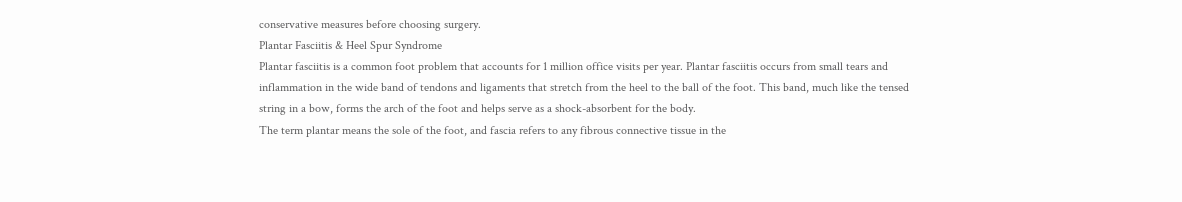conservative measures before choosing surgery.
Plantar Fasciitis & Heel Spur Syndrome
Plantar fasciitis is a common foot problem that accounts for 1 million office visits per year. Plantar fasciitis occurs from small tears and inflammation in the wide band of tendons and ligaments that stretch from the heel to the ball of the foot. This band, much like the tensed string in a bow, forms the arch of the foot and helps serve as a shock-absorbent for the body.
The term plantar means the sole of the foot, and fascia refers to any fibrous connective tissue in the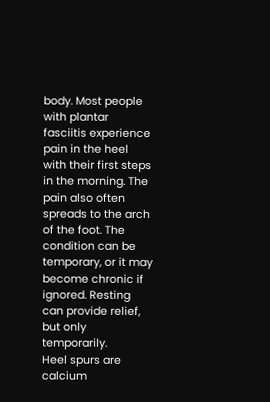body. Most people with plantar fasciitis experience pain in the heel with their first steps in the morning. The pain also often spreads to the arch of the foot. The condition can be temporary, or it may become chronic if ignored. Resting can provide relief, but only temporarily.
Heel spurs are calcium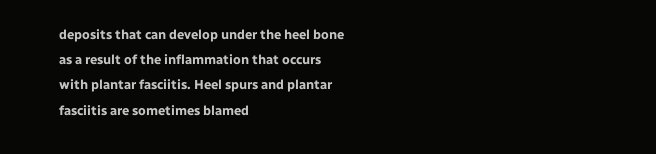deposits that can develop under the heel bone as a result of the inflammation that occurs with plantar fasciitis. Heel spurs and plantar fasciitis are sometimes blamed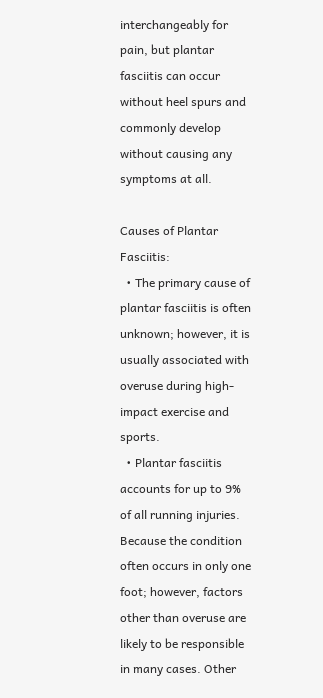interchangeably for pain, but plantar fasciitis can occur without heel spurs and commonly develop without causing any symptoms at all.

Causes of Plantar Fasciitis:
  • The primary cause of plantar fasciitis is often unknown; however, it is usually associated with overuse during high-impact exercise and sports.
  • Plantar fasciitis accounts for up to 9% of all running injuries. Because the condition often occurs in only one foot; however, factors other than overuse are likely to be responsible in many cases. Other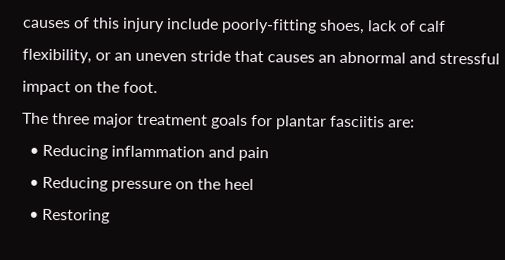causes of this injury include poorly-fitting shoes, lack of calf flexibility, or an uneven stride that causes an abnormal and stressful impact on the foot.
The three major treatment goals for plantar fasciitis are:
  • Reducing inflammation and pain
  • Reducing pressure on the heel
  • Restoring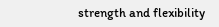strength and flexibility